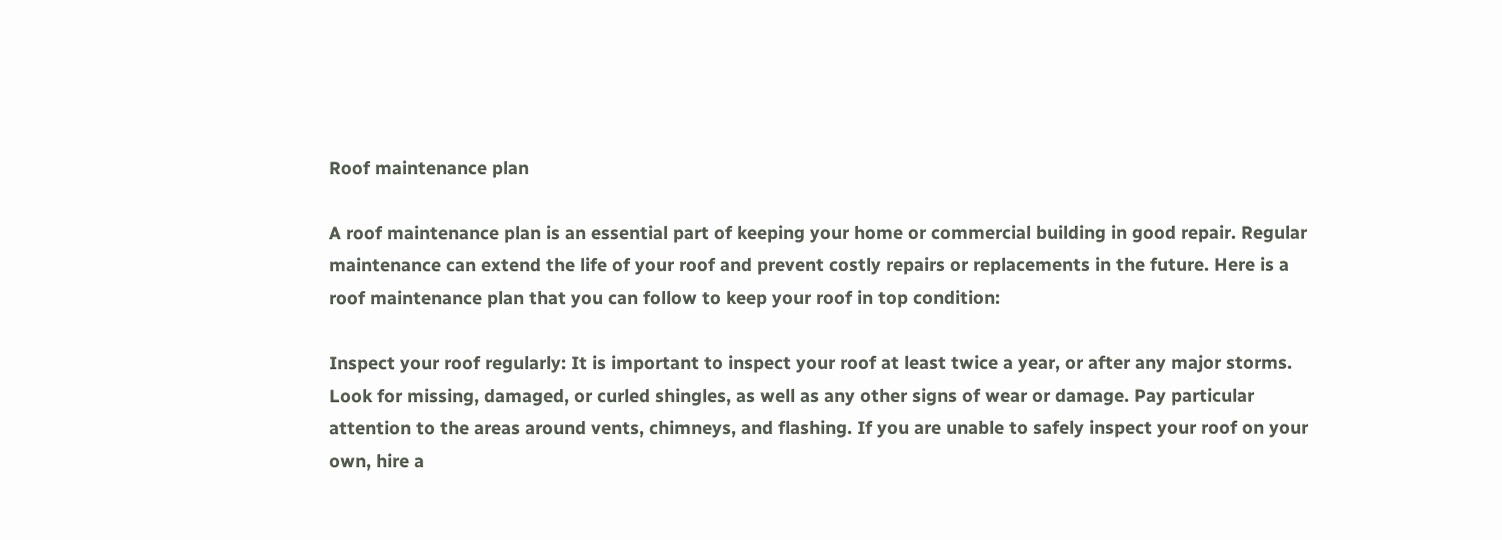Roof maintenance plan

A roof maintenance plan is an essential part of keeping your home or commercial building in good repair. Regular maintenance can extend the life of your roof and prevent costly repairs or replacements in the future. Here is a roof maintenance plan that you can follow to keep your roof in top condition:

Inspect your roof regularly: It is important to inspect your roof at least twice a year, or after any major storms. Look for missing, damaged, or curled shingles, as well as any other signs of wear or damage. Pay particular attention to the areas around vents, chimneys, and flashing. If you are unable to safely inspect your roof on your own, hire a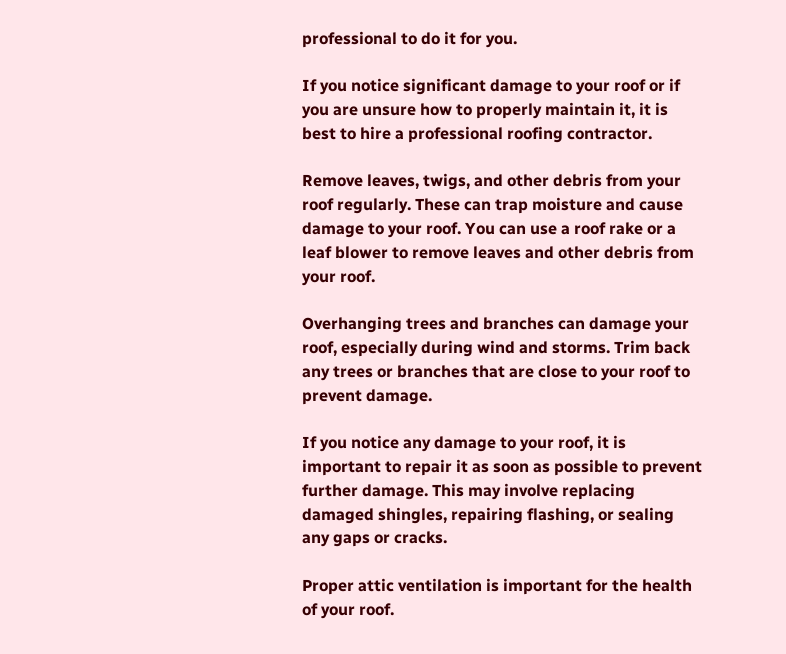professional to do it for you.

If you notice significant damage to your roof or if you are unsure how to properly maintain it, it is best to hire a professional roofing contractor.

Remove leaves, twigs, and other debris from your roof regularly. These can trap moisture and cause damage to your roof. You can use a roof rake or a leaf blower to remove leaves and other debris from your roof.

Overhanging trees and branches can damage your roof, especially during wind and storms. Trim back any trees or branches that are close to your roof to prevent damage.

If you notice any damage to your roof, it is important to repair it as soon as possible to prevent further damage. This may involve replacing damaged shingles, repairing flashing, or sealing any gaps or cracks.

Proper attic ventilation is important for the health of your roof.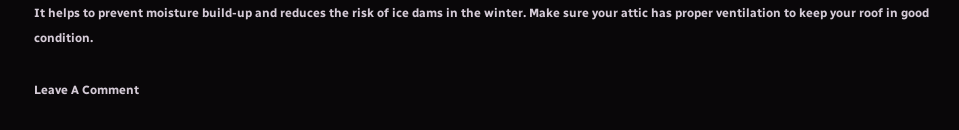It helps to prevent moisture build-up and reduces the risk of ice dams in the winter. Make sure your attic has proper ventilation to keep your roof in good condition.

Leave A Comment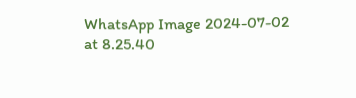WhatsApp Image 2024-07-02 at 8.25.40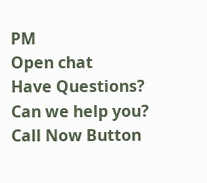PM
Open chat
Have Questions?
Can we help you?
Call Now Button